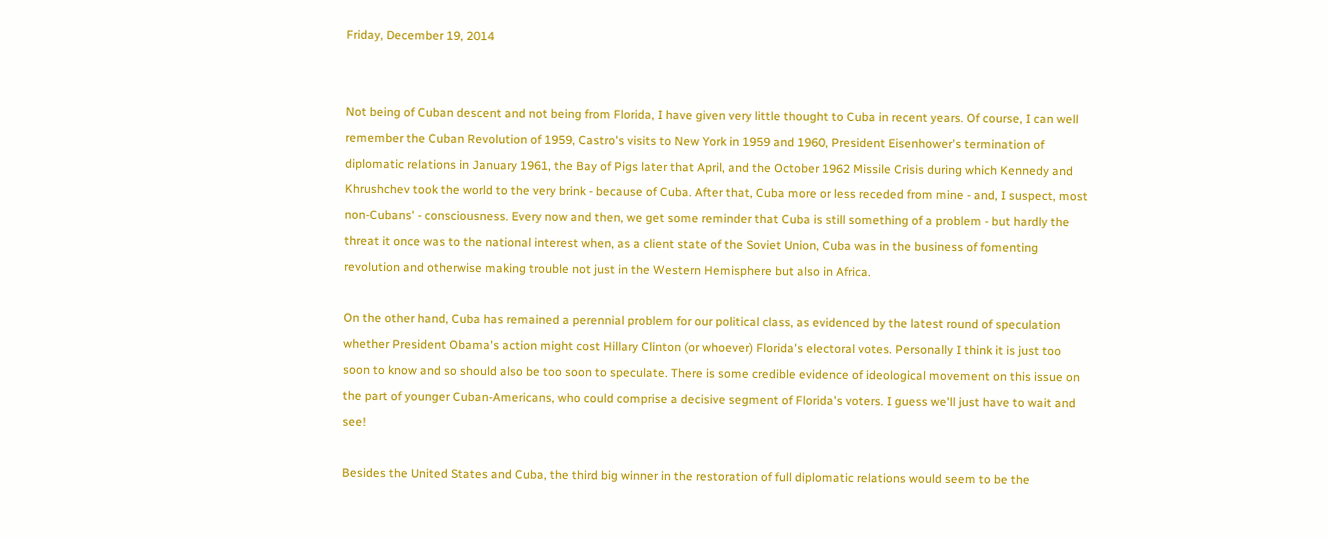Friday, December 19, 2014


Not being of Cuban descent and not being from Florida, I have given very little thought to Cuba in recent years. Of course, I can well remember the Cuban Revolution of 1959, Castro's visits to New York in 1959 and 1960, President Eisenhower's termination of diplomatic relations in January 1961, the Bay of Pigs later that April, and the October 1962 Missile Crisis during which Kennedy and Khrushchev took the world to the very brink - because of Cuba. After that, Cuba more or less receded from mine - and, I suspect, most non-Cubans' - consciousness. Every now and then, we get some reminder that Cuba is still something of a problem - but hardly the threat it once was to the national interest when, as a client state of the Soviet Union, Cuba was in the business of fomenting revolution and otherwise making trouble not just in the Western Hemisphere but also in Africa.

On the other hand, Cuba has remained a perennial problem for our political class, as evidenced by the latest round of speculation whether President Obama's action might cost Hillary Clinton (or whoever) Florida's electoral votes. Personally I think it is just too soon to know and so should also be too soon to speculate. There is some credible evidence of ideological movement on this issue on the part of younger Cuban-Americans, who could comprise a decisive segment of Florida's voters. I guess we'll just have to wait and see!

Besides the United States and Cuba, the third big winner in the restoration of full diplomatic relations would seem to be the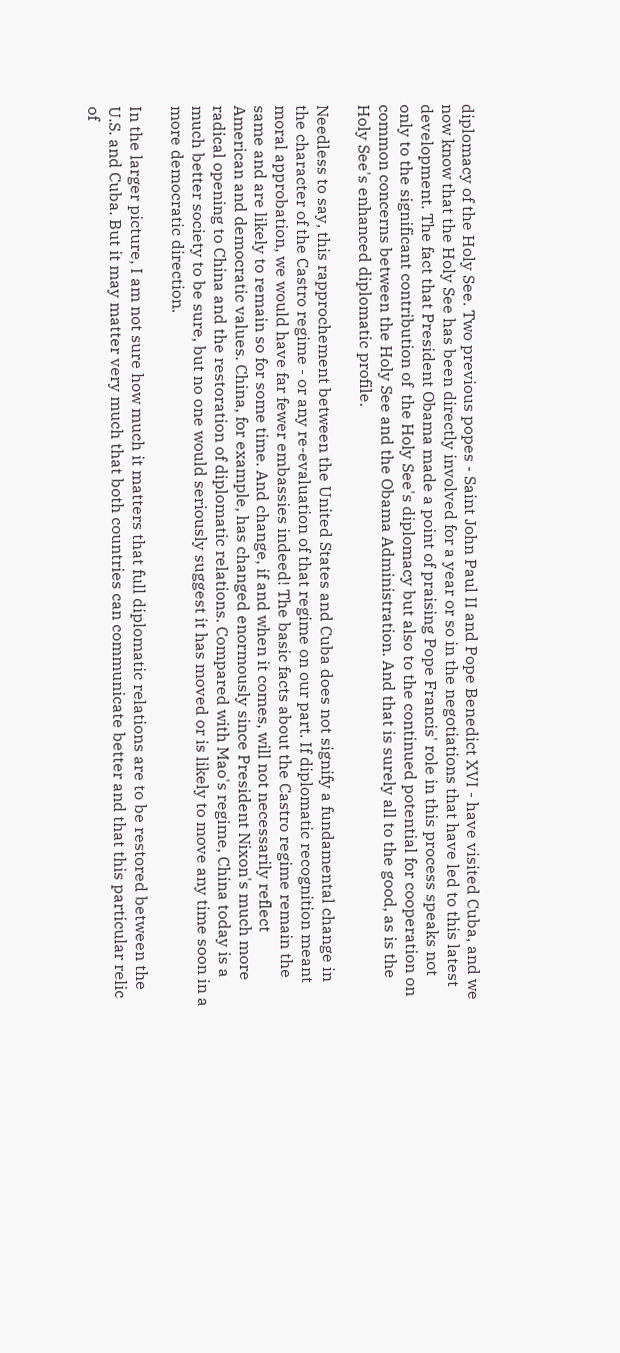diplomacy of the Holy See. Two previous popes - Saint John Paul II and Pope Benedict XVI - have visited Cuba, and we now know that the Holy See has been directly involved for a year or so in the negotiations that have led to this latest development. The fact that President Obama made a point of praising Pope Francis' role in this process speaks not only to the significant contribution of  the Holy See's diplomacy but also to the continued potential for cooperation on common concerns between the Holy See and the Obama Administration. And that is surely all to the good, as is the Holy See's enhanced diplomatic profile.

Needless to say, this rapprochement between the United States and Cuba does not signify a fundamental change in the character of the Castro regime - or any re-evaluation of that regime on our part. If diplomatic recognition meant moral approbation, we would have far fewer embassies indeed! The basic facts about the Castro regime remain the same and are likely to remain so for some time. And change, if and when it comes, will not necessarily reflect American and democratic values. China, for example, has changed enormously since President Nixon's much more radical opening to China and the restoration of diplomatic relations. Compared with Mao's regime, China today is a much better society to be sure, but no one would seriously suggest it has moved or is likely to move any time soon in a more democratic direction.

In the larger picture, I am not sure how much it matters that full diplomatic relations are to be restored between the U.S. and Cuba. But it may matter very much that both countries can communicate better and that this particular relic of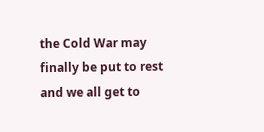the Cold War may finally be put to rest and we all get to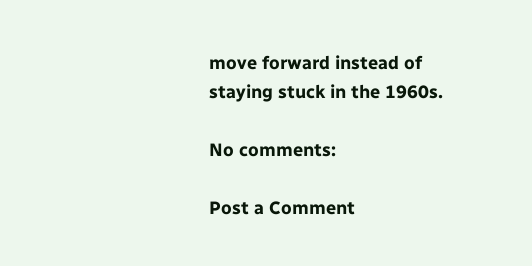move forward instead of staying stuck in the 1960s.

No comments:

Post a Comment